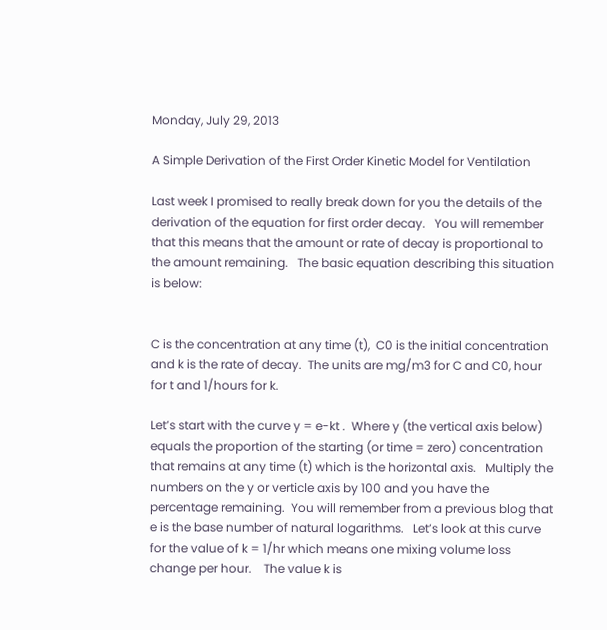Monday, July 29, 2013

A Simple Derivation of the First Order Kinetic Model for Ventilation

Last week I promised to really break down for you the details of the derivation of the equation for first order decay.   You will remember that this means that the amount or rate of decay is proportional to the amount remaining.   The basic equation describing this situation is below:


C is the concentration at any time (t),  C0 is the initial concentration and k is the rate of decay.  The units are mg/m3 for C and C0, hour for t and 1/hours for k.

Let’s start with the curve y = e-kt .  Where y (the vertical axis below) equals the proportion of the starting (or time = zero) concentration that remains at any time (t) which is the horizontal axis.   Multiply the numbers on the y or verticle axis by 100 and you have the percentage remaining.  You will remember from a previous blog that e is the base number of natural logarithms.   Let’s look at this curve for the value of k = 1/hr which means one mixing volume loss change per hour.    The value k is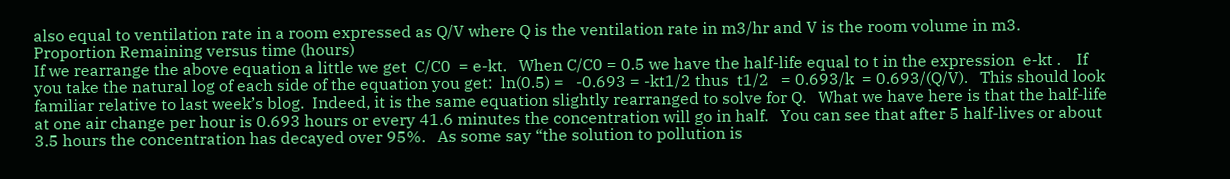also equal to ventilation rate in a room expressed as Q/V where Q is the ventilation rate in m3/hr and V is the room volume in m3.
Proportion Remaining versus time (hours)
If we rearrange the above equation a little we get  C/C0  = e-kt.   When C/C0 = 0.5 we have the half-life equal to t in the expression  e-kt .    If you take the natural log of each side of the equation you get:  ln(0.5) =   -0.693 = -kt1/2 thus  t1/2   = 0.693/k  = 0.693/(Q/V).   This should look familiar relative to last week’s blog.  Indeed, it is the same equation slightly rearranged to solve for Q.   What we have here is that the half-life at one air change per hour is 0.693 hours or every 41.6 minutes the concentration will go in half.   You can see that after 5 half-lives or about 3.5 hours the concentration has decayed over 95%.   As some say “the solution to pollution is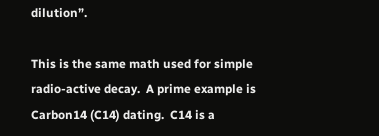dilution”.

This is the same math used for simple radio-active decay.  A prime example is Carbon14 (C14) dating.  C14 is a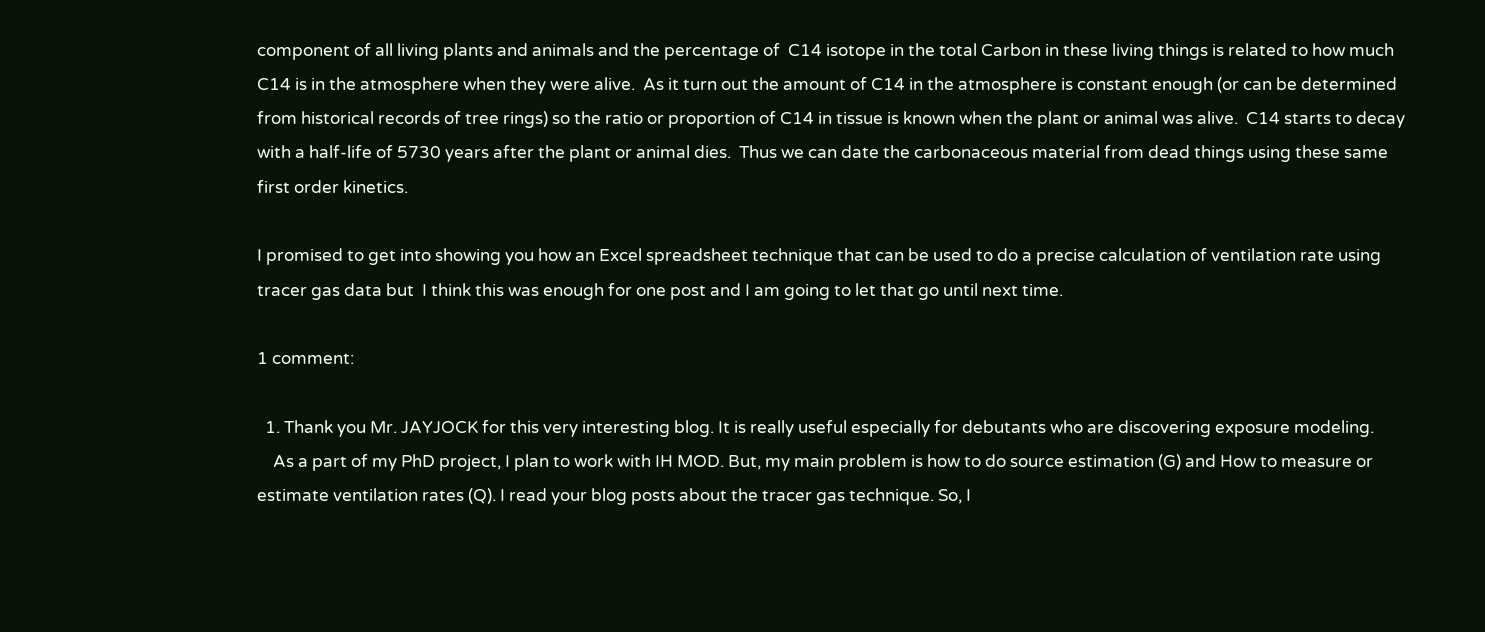component of all living plants and animals and the percentage of  C14 isotope in the total Carbon in these living things is related to how much C14 is in the atmosphere when they were alive.  As it turn out the amount of C14 in the atmosphere is constant enough (or can be determined from historical records of tree rings) so the ratio or proportion of C14 in tissue is known when the plant or animal was alive.  C14 starts to decay with a half-life of 5730 years after the plant or animal dies.  Thus we can date the carbonaceous material from dead things using these same first order kinetics.

I promised to get into showing you how an Excel spreadsheet technique that can be used to do a precise calculation of ventilation rate using tracer gas data but  I think this was enough for one post and I am going to let that go until next time.

1 comment:

  1. Thank you Mr. JAYJOCK for this very interesting blog. It is really useful especially for debutants who are discovering exposure modeling.
    As a part of my PhD project, I plan to work with IH MOD. But, my main problem is how to do source estimation (G) and How to measure or estimate ventilation rates (Q). I read your blog posts about the tracer gas technique. So, I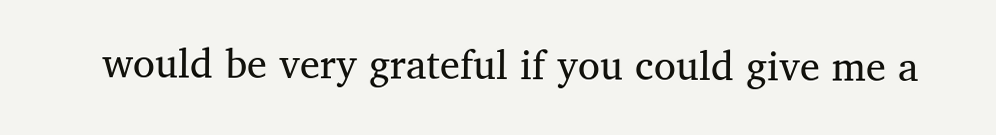would be very grateful if you could give me a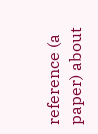reference (a paper) about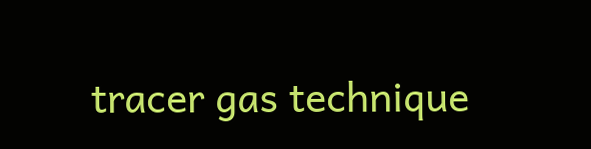tracer gas technique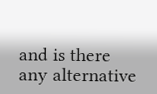and is there any alternative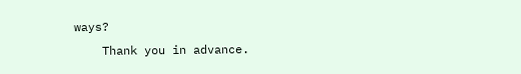ways?
    Thank you in advance.